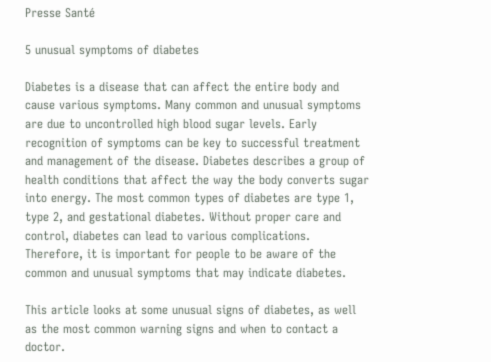Presse Santé

5 unusual symptoms of diabetes

Diabetes is a disease that can affect the entire body and cause various symptoms. Many common and unusual symptoms are due to uncontrolled high blood sugar levels. Early recognition of symptoms can be key to successful treatment and management of the disease. Diabetes describes a group of health conditions that affect the way the body converts sugar into energy. The most common types of diabetes are type 1, type 2, and gestational diabetes. Without proper care and control, diabetes can lead to various complications. Therefore, it is important for people to be aware of the common and unusual symptoms that may indicate diabetes.

This article looks at some unusual signs of diabetes, as well as the most common warning signs and when to contact a doctor.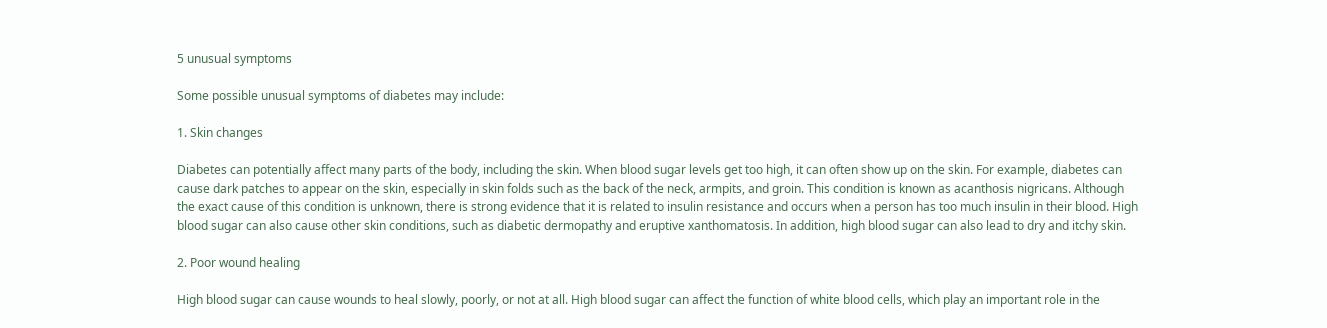5 unusual symptoms

Some possible unusual symptoms of diabetes may include:

1. Skin changes

Diabetes can potentially affect many parts of the body, including the skin. When blood sugar levels get too high, it can often show up on the skin. For example, diabetes can cause dark patches to appear on the skin, especially in skin folds such as the back of the neck, armpits, and groin. This condition is known as acanthosis nigricans. Although the exact cause of this condition is unknown, there is strong evidence that it is related to insulin resistance and occurs when a person has too much insulin in their blood. High blood sugar can also cause other skin conditions, such as diabetic dermopathy and eruptive xanthomatosis. In addition, high blood sugar can also lead to dry and itchy skin.

2. Poor wound healing

High blood sugar can cause wounds to heal slowly, poorly, or not at all. High blood sugar can affect the function of white blood cells, which play an important role in the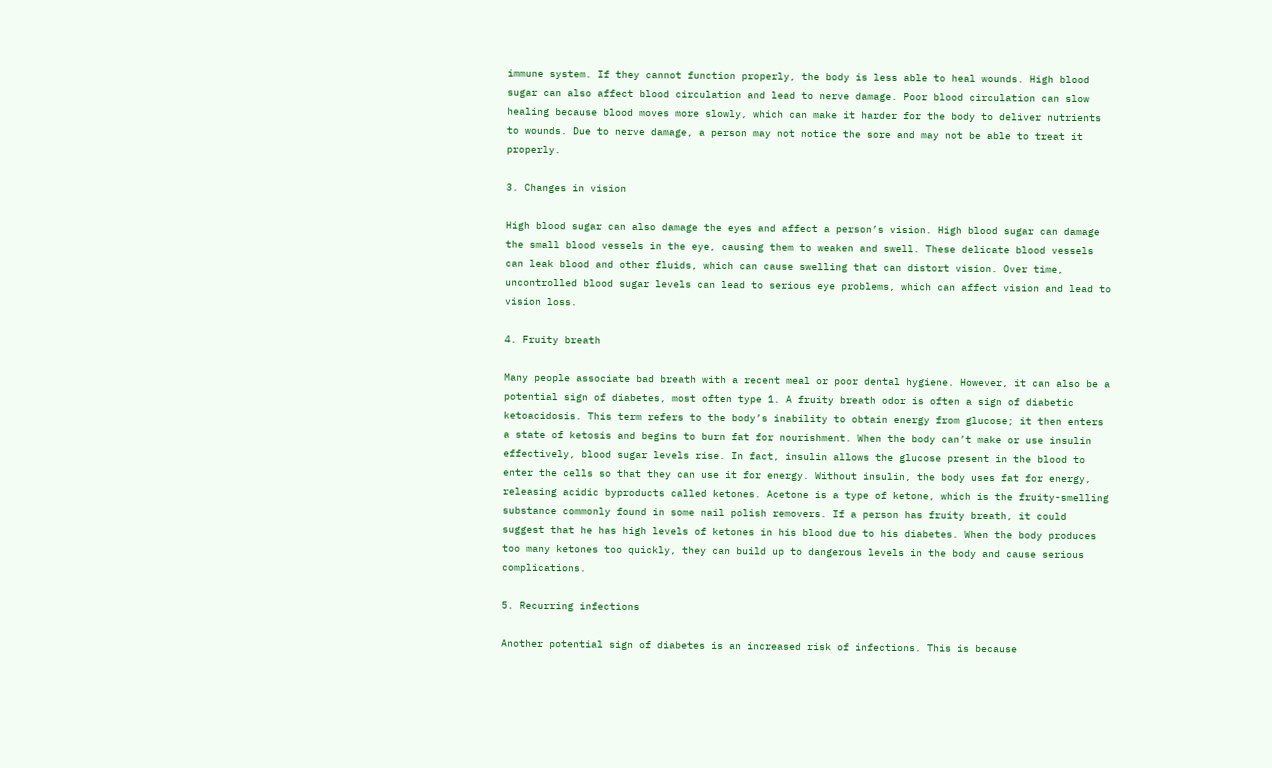immune system. If they cannot function properly, the body is less able to heal wounds. High blood sugar can also affect blood circulation and lead to nerve damage. Poor blood circulation can slow healing because blood moves more slowly, which can make it harder for the body to deliver nutrients to wounds. Due to nerve damage, a person may not notice the sore and may not be able to treat it properly.

3. Changes in vision

High blood sugar can also damage the eyes and affect a person’s vision. High blood sugar can damage the small blood vessels in the eye, causing them to weaken and swell. These delicate blood vessels can leak blood and other fluids, which can cause swelling that can distort vision. Over time, uncontrolled blood sugar levels can lead to serious eye problems, which can affect vision and lead to vision loss.

4. Fruity breath

Many people associate bad breath with a recent meal or poor dental hygiene. However, it can also be a potential sign of diabetes, most often type 1. A fruity breath odor is often a sign of diabetic ketoacidosis. This term refers to the body’s inability to obtain energy from glucose; it then enters a state of ketosis and begins to burn fat for nourishment. When the body can’t make or use insulin effectively, blood sugar levels rise. In fact, insulin allows the glucose present in the blood to enter the cells so that they can use it for energy. Without insulin, the body uses fat for energy, releasing acidic byproducts called ketones. Acetone is a type of ketone, which is the fruity-smelling substance commonly found in some nail polish removers. If a person has fruity breath, it could suggest that he has high levels of ketones in his blood due to his diabetes. When the body produces too many ketones too quickly, they can build up to dangerous levels in the body and cause serious complications.

5. Recurring infections

Another potential sign of diabetes is an increased risk of infections. This is because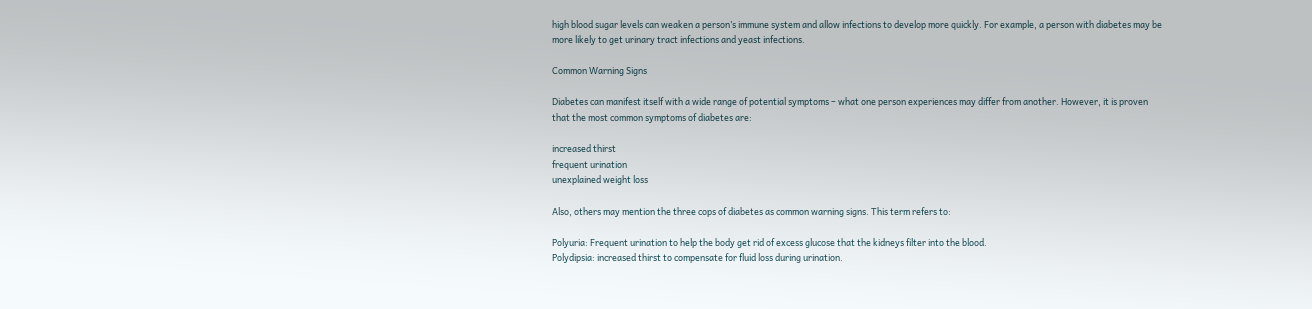high blood sugar levels can weaken a person’s immune system and allow infections to develop more quickly. For example, a person with diabetes may be more likely to get urinary tract infections and yeast infections.

Common Warning Signs

Diabetes can manifest itself with a wide range of potential symptoms – what one person experiences may differ from another. However, it is proven that the most common symptoms of diabetes are:

increased thirst
frequent urination
unexplained weight loss

Also, others may mention the three cops of diabetes as common warning signs. This term refers to:

Polyuria: Frequent urination to help the body get rid of excess glucose that the kidneys filter into the blood.
Polydipsia: increased thirst to compensate for fluid loss during urination.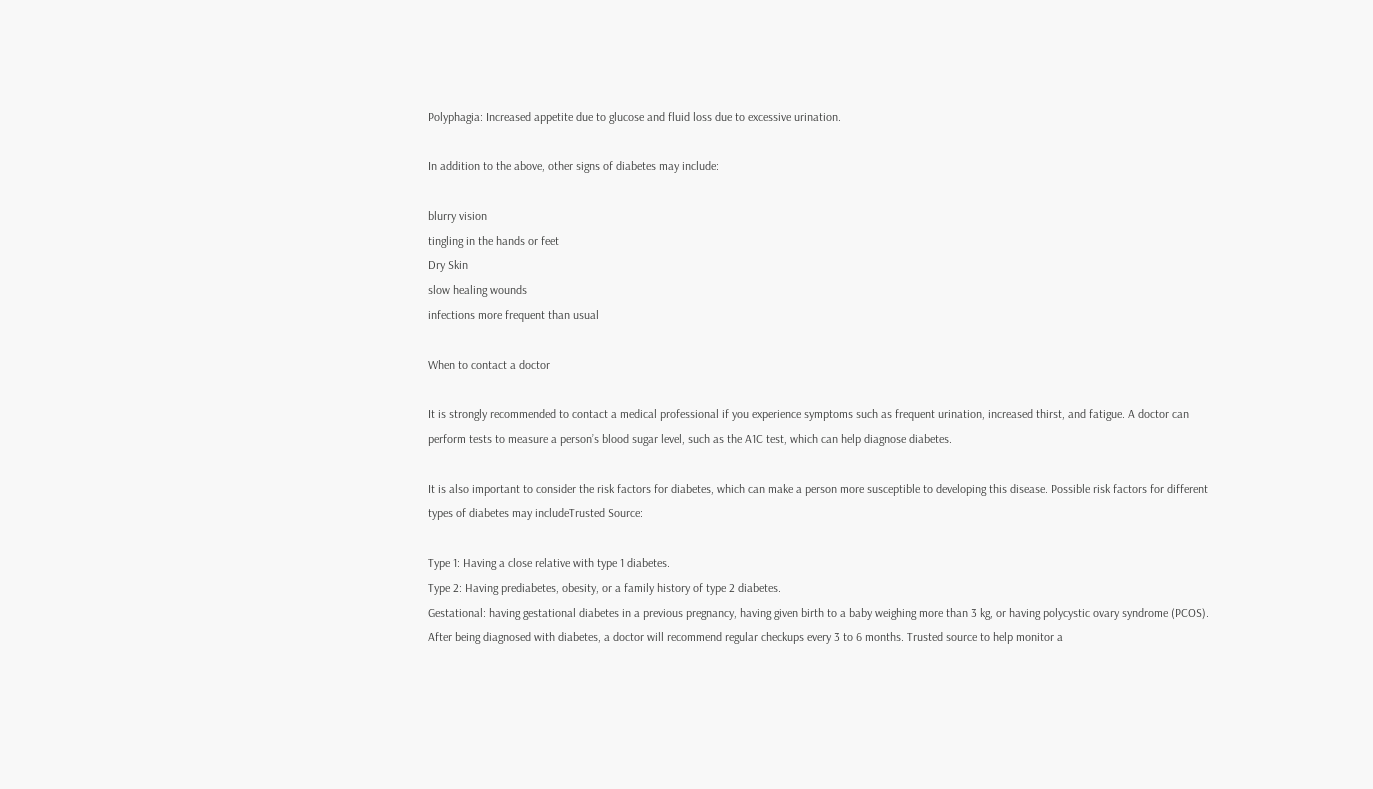Polyphagia: Increased appetite due to glucose and fluid loss due to excessive urination.

In addition to the above, other signs of diabetes may include:

blurry vision
tingling in the hands or feet
Dry Skin
slow healing wounds
infections more frequent than usual

When to contact a doctor

It is strongly recommended to contact a medical professional if you experience symptoms such as frequent urination, increased thirst, and fatigue. A doctor can perform tests to measure a person’s blood sugar level, such as the A1C test, which can help diagnose diabetes.

It is also important to consider the risk factors for diabetes, which can make a person more susceptible to developing this disease. Possible risk factors for different types of diabetes may includeTrusted Source:

Type 1: Having a close relative with type 1 diabetes.
Type 2: Having prediabetes, obesity, or a family history of type 2 diabetes.
Gestational: having gestational diabetes in a previous pregnancy, having given birth to a baby weighing more than 3 kg, or having polycystic ovary syndrome (PCOS).
After being diagnosed with diabetes, a doctor will recommend regular checkups every 3 to 6 months. Trusted source to help monitor a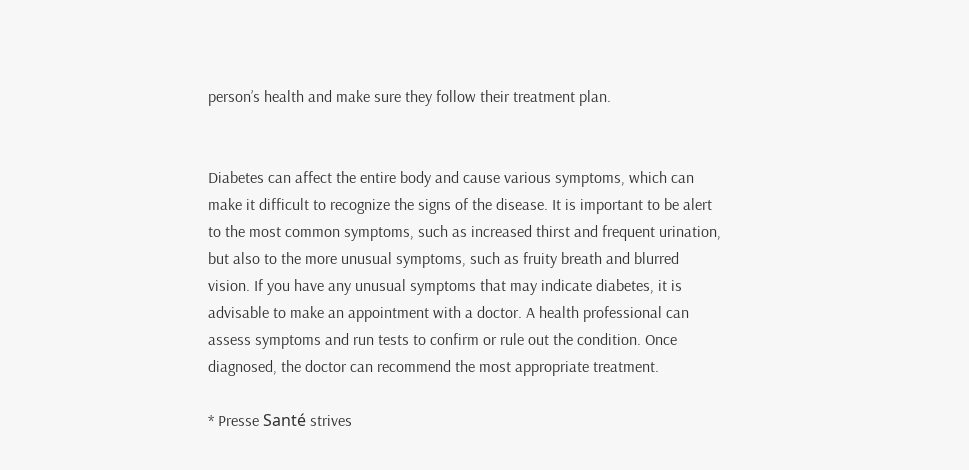person’s health and make sure they follow their treatment plan.


Diabetes can affect the entire body and cause various symptoms, which can make it difficult to recognize the signs of the disease. It is important to be alert to the most common symptoms, such as increased thirst and frequent urination, but also to the more unusual symptoms, such as fruity breath and blurred vision. If you have any unusual symptoms that may indicate diabetes, it is advisable to make an appointment with a doctor. A health professional can assess symptoms and run tests to confirm or rule out the condition. Once diagnosed, the doctor can recommend the most appropriate treatment.

* Presse Santé strives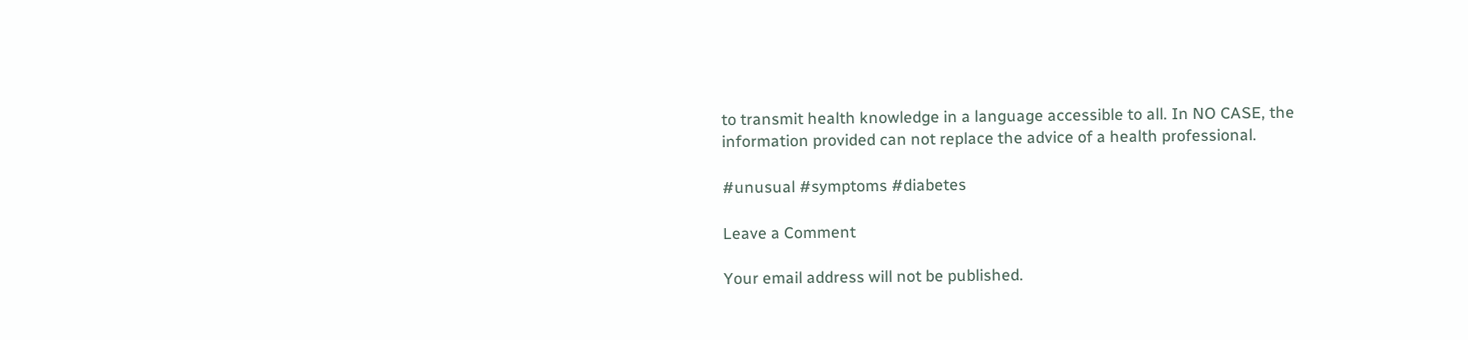to transmit health knowledge in a language accessible to all. In NO CASE, the information provided can not replace the advice of a health professional.

#unusual #symptoms #diabetes

Leave a Comment

Your email address will not be published.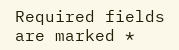Required fields are marked *